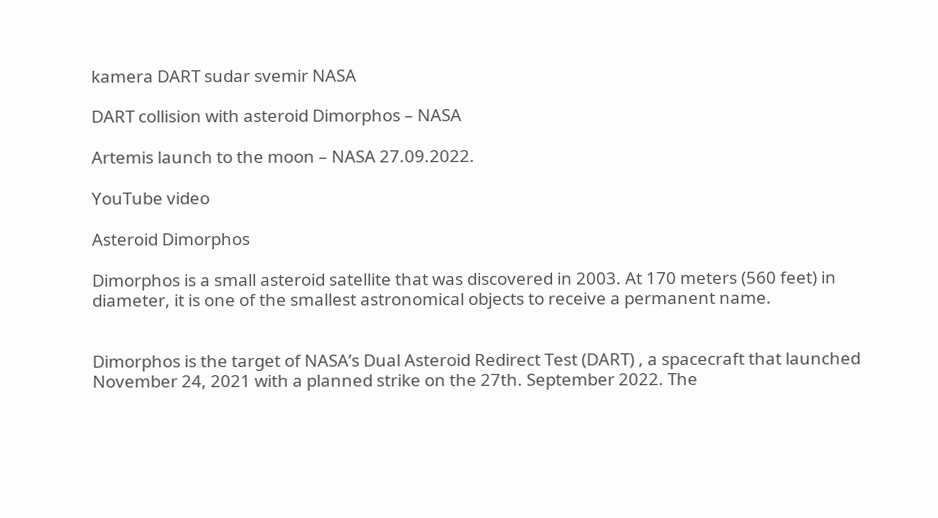kamera DART sudar svemir NASA

DART collision with asteroid Dimorphos – NASA

Artemis launch to the moon – NASA 27.09.2022.

YouTube video

Asteroid Dimorphos

Dimorphos is a small asteroid satellite that was discovered in 2003. At 170 meters (560 feet) in diameter, it is one of the smallest astronomical objects to receive a permanent name.


Dimorphos is the target of NASA’s Dual Asteroid Redirect Test (DART) , a spacecraft that launched November 24, 2021 with a planned strike on the 27th. September 2022. The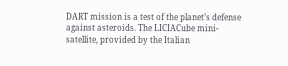DART mission is a test of the planet’s defense against asteroids. The LICIACube mini-satellite, provided by the Italian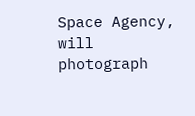Space Agency, will photograph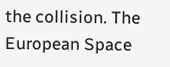the collision. The European Space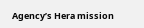Agency’s Hera mission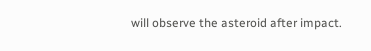will observe the asteroid after impact.